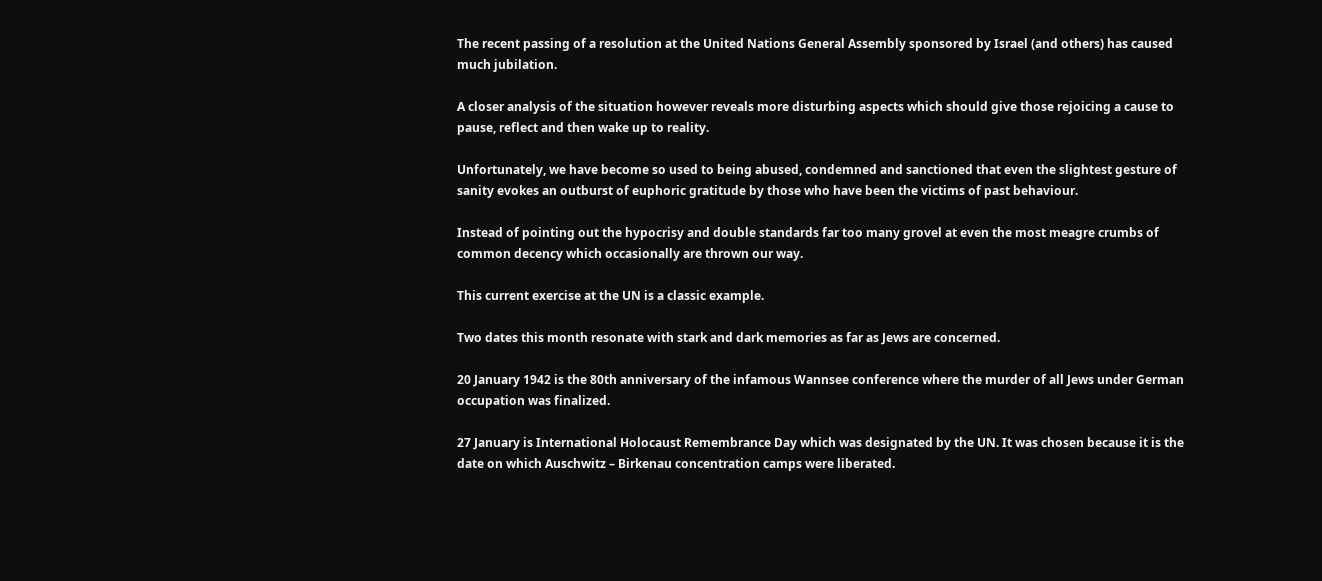The recent passing of a resolution at the United Nations General Assembly sponsored by Israel (and others) has caused much jubilation.

A closer analysis of the situation however reveals more disturbing aspects which should give those rejoicing a cause to pause, reflect and then wake up to reality.

Unfortunately, we have become so used to being abused, condemned and sanctioned that even the slightest gesture of sanity evokes an outburst of euphoric gratitude by those who have been the victims of past behaviour.

Instead of pointing out the hypocrisy and double standards far too many grovel at even the most meagre crumbs of common decency which occasionally are thrown our way.

This current exercise at the UN is a classic example.

Two dates this month resonate with stark and dark memories as far as Jews are concerned.

20 January 1942 is the 80th anniversary of the infamous Wannsee conference where the murder of all Jews under German occupation was finalized.

27 January is International Holocaust Remembrance Day which was designated by the UN. It was chosen because it is the date on which Auschwitz – Birkenau concentration camps were liberated.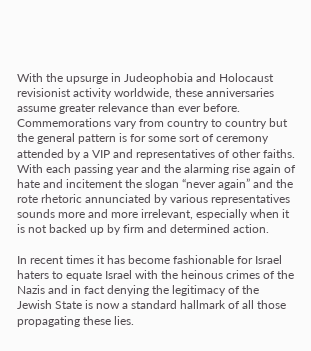With the upsurge in Judeophobia and Holocaust revisionist activity worldwide, these anniversaries assume greater relevance than ever before. Commemorations vary from country to country but the general pattern is for some sort of ceremony attended by a VIP and representatives of other faiths. With each passing year and the alarming rise again of hate and incitement the slogan “never again” and the rote rhetoric annunciated by various representatives sounds more and more irrelevant, especially when it is not backed up by firm and determined action.

In recent times it has become fashionable for Israel haters to equate Israel with the heinous crimes of the Nazis and in fact denying the legitimacy of the Jewish State is now a standard hallmark of all those propagating these lies.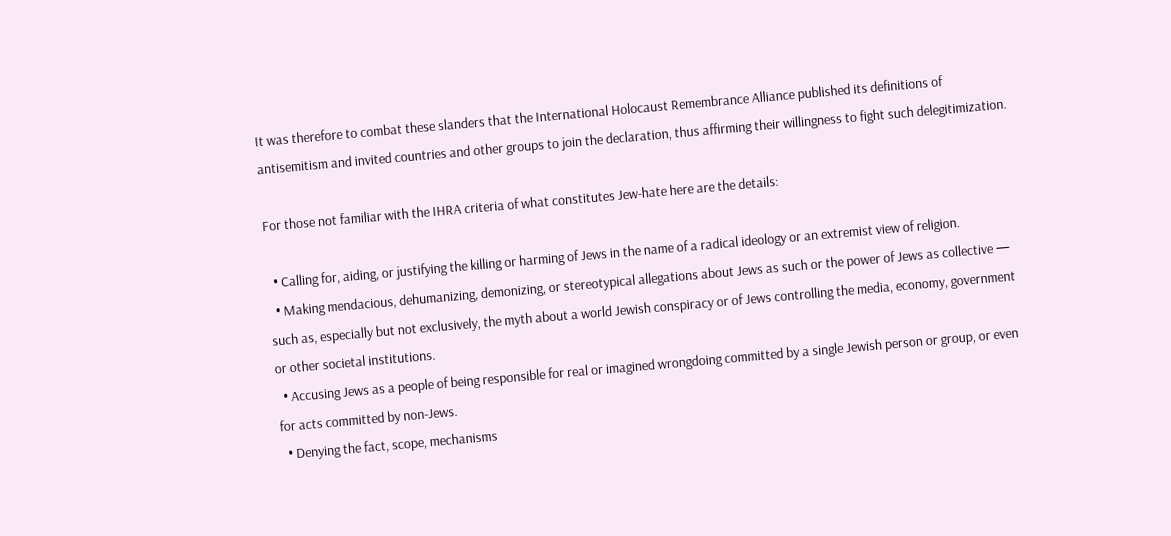It was therefore to combat these slanders that the International Holocaust Remembrance Alliance published its definitions of antisemitism and invited countries and other groups to join the declaration, thus affirming their willingness to fight such delegitimization.

For those not familiar with the IHRA criteria of what constitutes Jew-hate here are the details:

  • Calling for, aiding, or justifying the killing or harming of Jews in the name of a radical ideology or an extremist view of religion.
  • Making mendacious, dehumanizing, demonizing, or stereotypical allegations about Jews as such or the power of Jews as collective — such as, especially but not exclusively, the myth about a world Jewish conspiracy or of Jews controlling the media, economy, government or other societal institutions.
  • Accusing Jews as a people of being responsible for real or imagined wrongdoing committed by a single Jewish person or group, or even for acts committed by non-Jews.
  • Denying the fact, scope, mechanisms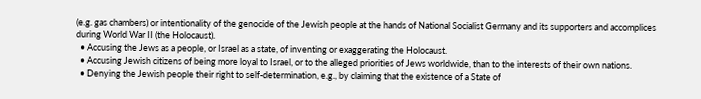(e.g. gas chambers) or intentionality of the genocide of the Jewish people at the hands of National Socialist Germany and its supporters and accomplices during World War II (the Holocaust).
  • Accusing the Jews as a people, or Israel as a state, of inventing or exaggerating the Holocaust.
  • Accusing Jewish citizens of being more loyal to Israel, or to the alleged priorities of Jews worldwide, than to the interests of their own nations.
  • Denying the Jewish people their right to self-determination, e.g., by claiming that the existence of a State of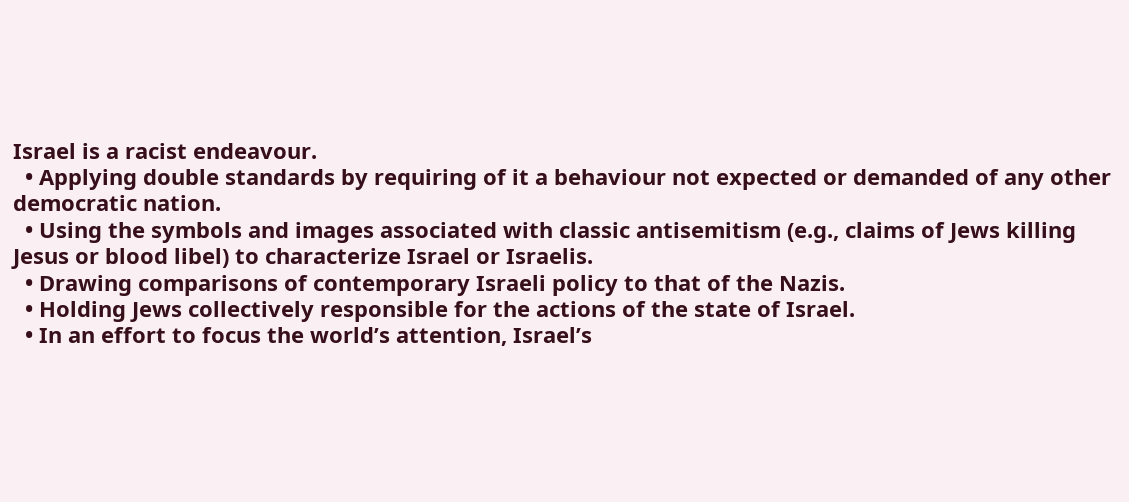Israel is a racist endeavour.
  • Applying double standards by requiring of it a behaviour not expected or demanded of any other democratic nation.
  • Using the symbols and images associated with classic antisemitism (e.g., claims of Jews killing Jesus or blood libel) to characterize Israel or Israelis.
  • Drawing comparisons of contemporary Israeli policy to that of the Nazis.
  • Holding Jews collectively responsible for the actions of the state of Israel.
  • In an effort to focus the world’s attention, Israel’s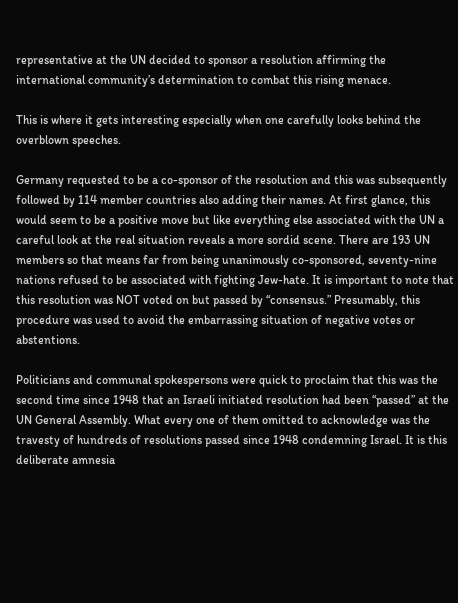representative at the UN decided to sponsor a resolution affirming the international community’s determination to combat this rising menace.

This is where it gets interesting especially when one carefully looks behind the overblown speeches.

Germany requested to be a co-sponsor of the resolution and this was subsequently followed by 114 member countries also adding their names. At first glance, this would seem to be a positive move but like everything else associated with the UN a careful look at the real situation reveals a more sordid scene. There are 193 UN members so that means far from being unanimously co-sponsored, seventy-nine nations refused to be associated with fighting Jew-hate. It is important to note that this resolution was NOT voted on but passed by “consensus.” Presumably, this procedure was used to avoid the embarrassing situation of negative votes or abstentions.

Politicians and communal spokespersons were quick to proclaim that this was the second time since 1948 that an Israeli initiated resolution had been “passed” at the UN General Assembly. What every one of them omitted to acknowledge was the travesty of hundreds of resolutions passed since 1948 condemning Israel. It is this deliberate amnesia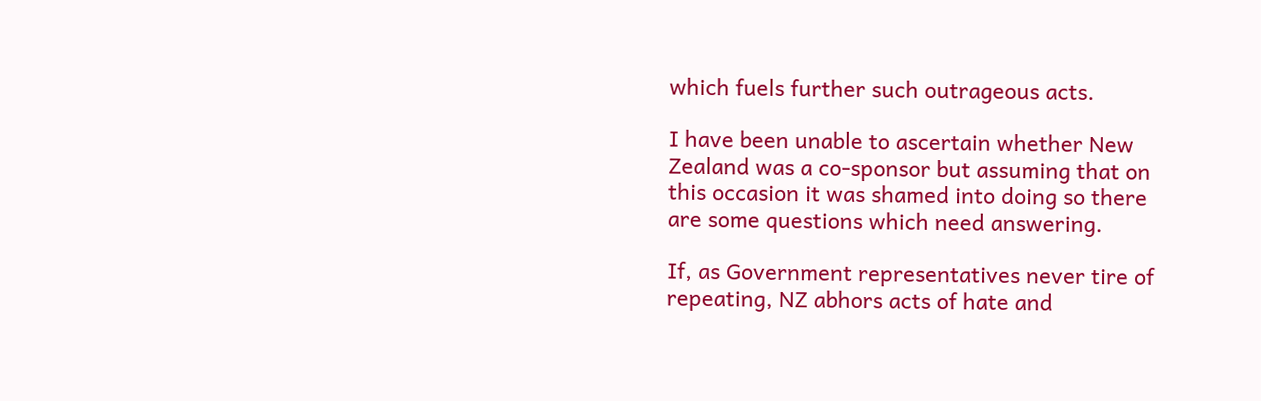which fuels further such outrageous acts.

I have been unable to ascertain whether New Zealand was a co-sponsor but assuming that on this occasion it was shamed into doing so there are some questions which need answering.

If, as Government representatives never tire of repeating, NZ abhors acts of hate and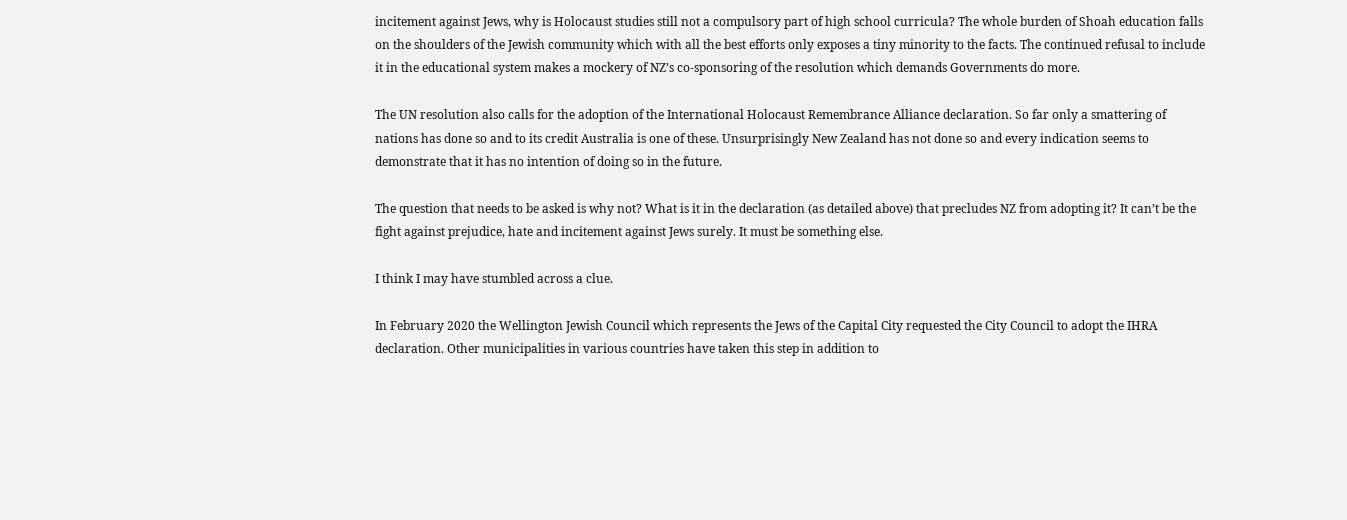incitement against Jews, why is Holocaust studies still not a compulsory part of high school curricula? The whole burden of Shoah education falls on the shoulders of the Jewish community which with all the best efforts only exposes a tiny minority to the facts. The continued refusal to include it in the educational system makes a mockery of NZ’s co-sponsoring of the resolution which demands Governments do more.

The UN resolution also calls for the adoption of the International Holocaust Remembrance Alliance declaration. So far only a smattering of nations has done so and to its credit Australia is one of these. Unsurprisingly New Zealand has not done so and every indication seems to demonstrate that it has no intention of doing so in the future.

The question that needs to be asked is why not? What is it in the declaration (as detailed above) that precludes NZ from adopting it? It can’t be the fight against prejudice, hate and incitement against Jews surely. It must be something else.

I think I may have stumbled across a clue.

In February 2020 the Wellington Jewish Council which represents the Jews of the Capital City requested the City Council to adopt the IHRA declaration. Other municipalities in various countries have taken this step in addition to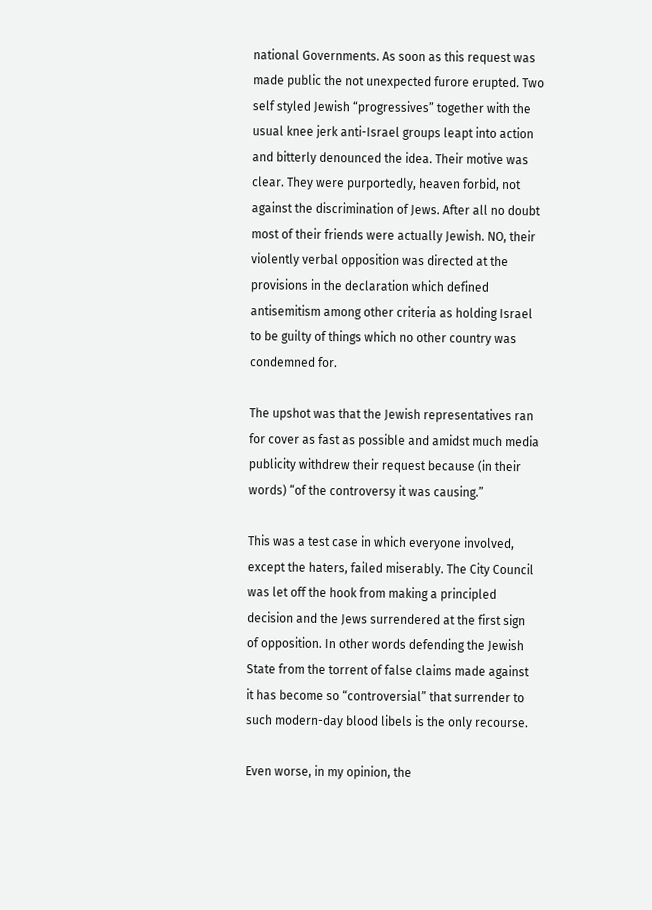national Governments. As soon as this request was made public the not unexpected furore erupted. Two self styled Jewish “progressives” together with the usual knee jerk anti-Israel groups leapt into action and bitterly denounced the idea. Their motive was clear. They were purportedly, heaven forbid, not against the discrimination of Jews. After all no doubt most of their friends were actually Jewish. NO, their violently verbal opposition was directed at the provisions in the declaration which defined antisemitism among other criteria as holding Israel to be guilty of things which no other country was condemned for.

The upshot was that the Jewish representatives ran for cover as fast as possible and amidst much media publicity withdrew their request because (in their words) “of the controversy it was causing.”

This was a test case in which everyone involved, except the haters, failed miserably. The City Council was let off the hook from making a principled decision and the Jews surrendered at the first sign of opposition. In other words defending the Jewish State from the torrent of false claims made against it has become so “controversial” that surrender to such modern-day blood libels is the only recourse.

Even worse, in my opinion, the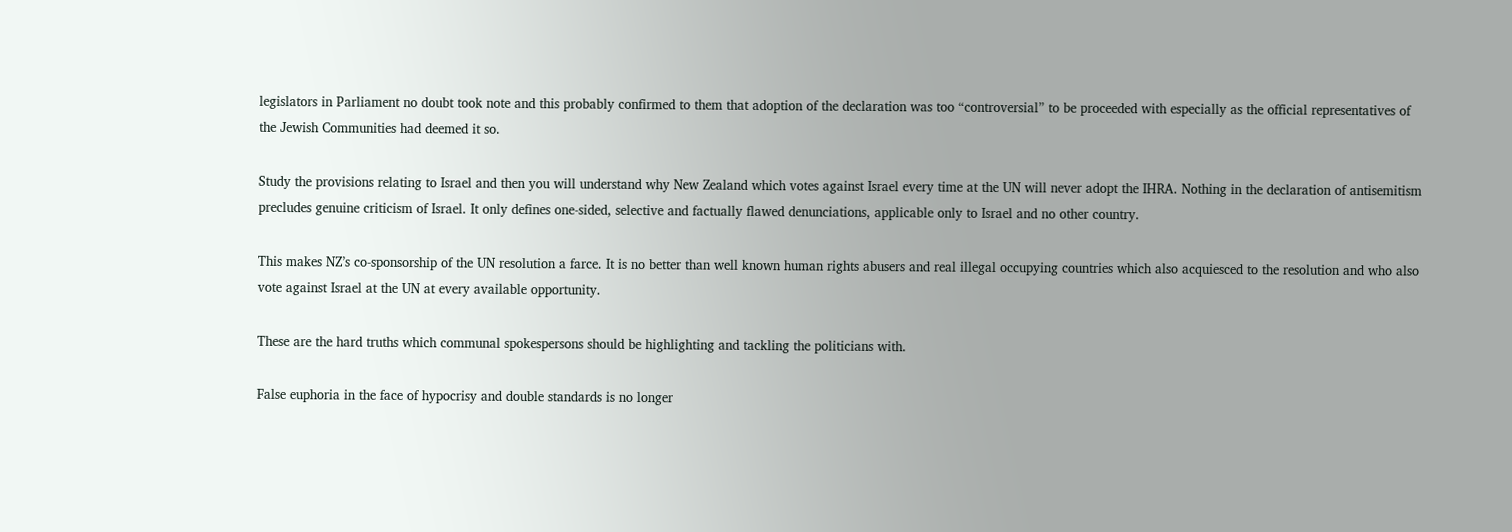legislators in Parliament no doubt took note and this probably confirmed to them that adoption of the declaration was too “controversial” to be proceeded with especially as the official representatives of the Jewish Communities had deemed it so.

Study the provisions relating to Israel and then you will understand why New Zealand which votes against Israel every time at the UN will never adopt the IHRA. Nothing in the declaration of antisemitism precludes genuine criticism of Israel. It only defines one-sided, selective and factually flawed denunciations, applicable only to Israel and no other country.

This makes NZ’s co-sponsorship of the UN resolution a farce. It is no better than well known human rights abusers and real illegal occupying countries which also acquiesced to the resolution and who also vote against Israel at the UN at every available opportunity.

These are the hard truths which communal spokespersons should be highlighting and tackling the politicians with.

False euphoria in the face of hypocrisy and double standards is no longer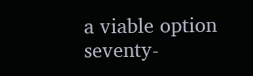a viable option seventy-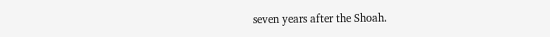seven years after the Shoah.